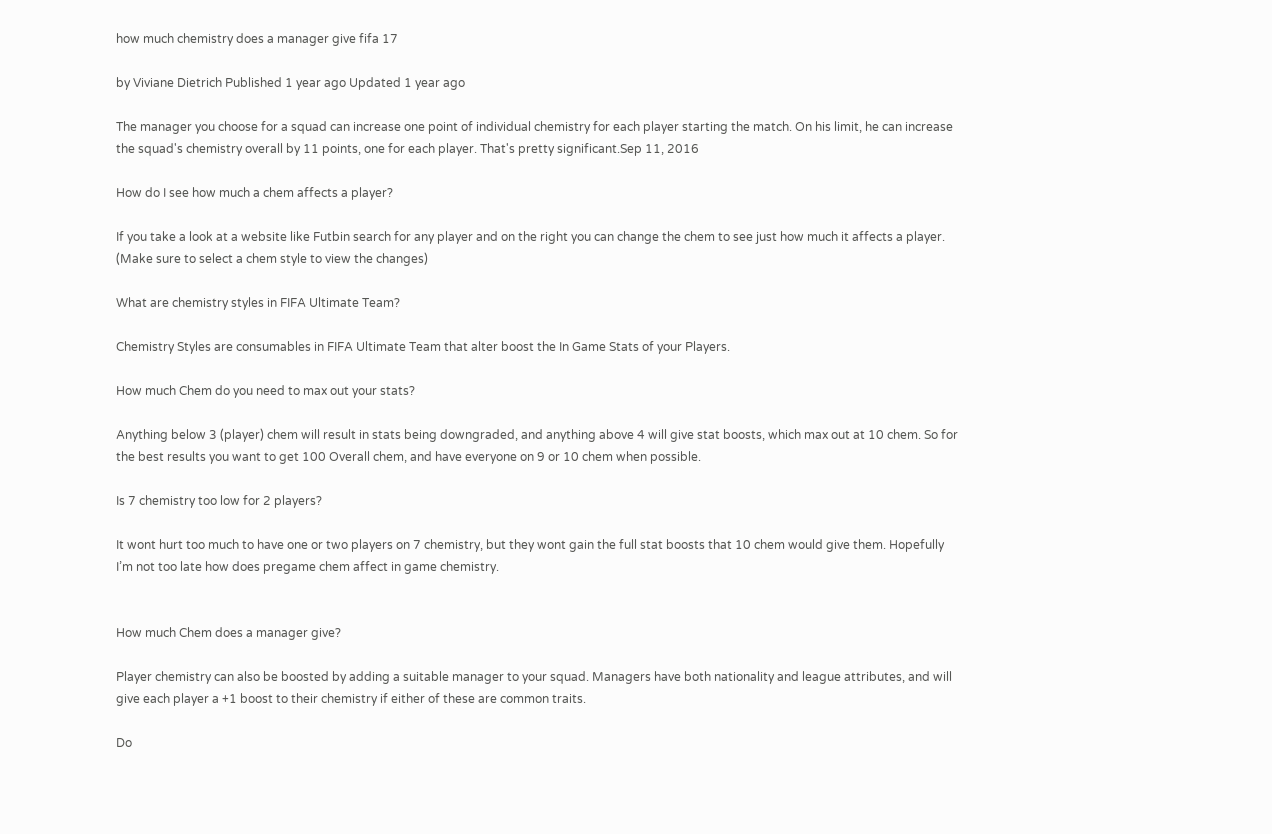how much chemistry does a manager give fifa 17

by Viviane Dietrich Published 1 year ago Updated 1 year ago

The manager you choose for a squad can increase one point of individual chemistry for each player starting the match. On his limit, he can increase the squad's chemistry overall by 11 points, one for each player. That's pretty significant.Sep 11, 2016

How do I see how much a chem affects a player?

If you take a look at a website like Futbin search for any player and on the right you can change the chem to see just how much it affects a player. (Make sure to select a chem style to view the changes)

What are chemistry styles in FIFA Ultimate Team?

Chemistry Styles are consumables in FIFA Ultimate Team that alter boost the In Game Stats of your Players.

How much Chem do you need to max out your stats?

Anything below 3 (player) chem will result in stats being downgraded, and anything above 4 will give stat boosts, which max out at 10 chem. So for the best results you want to get 100 Overall chem, and have everyone on 9 or 10 chem when possible.

Is 7 chemistry too low for 2 players?

It wont hurt too much to have one or two players on 7 chemistry, but they wont gain the full stat boosts that 10 chem would give them. Hopefully I’m not too late how does pregame chem affect in game chemistry.


How much Chem does a manager give?

Player chemistry can also be boosted by adding a suitable manager to your squad. Managers have both nationality and league attributes, and will give each player a +1 boost to their chemistry if either of these are common traits.

Do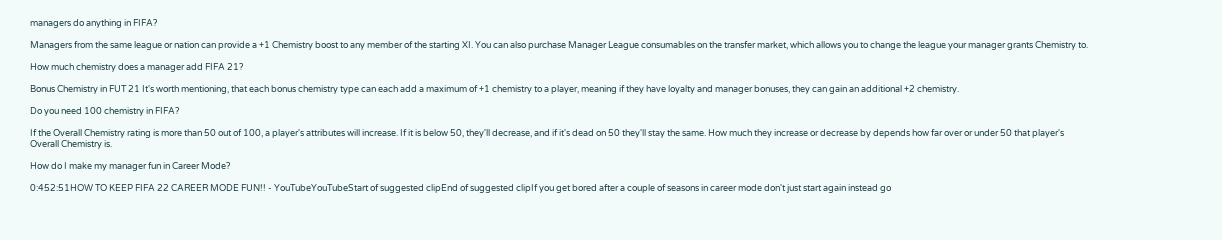managers do anything in FIFA?

Managers from the same league or nation can provide a +1 Chemistry boost to any member of the starting XI. You can also purchase Manager League consumables on the transfer market, which allows you to change the league your manager grants Chemistry to.

How much chemistry does a manager add FIFA 21?

Bonus Chemistry in FUT 21 It's worth mentioning, that each bonus chemistry type can each add a maximum of +1 chemistry to a player, meaning if they have loyalty and manager bonuses, they can gain an additional +2 chemistry.

Do you need 100 chemistry in FIFA?

If the Overall Chemistry rating is more than 50 out of 100, a player's attributes will increase. If it is below 50, they'll decrease, and if it's dead on 50 they'll stay the same. How much they increase or decrease by depends how far over or under 50 that player's Overall Chemistry is.

How do I make my manager fun in Career Mode?

0:452:51HOW TO KEEP FIFA 22 CAREER MODE FUN!! - YouTubeYouTubeStart of suggested clipEnd of suggested clipIf you get bored after a couple of seasons in career mode don't just start again instead go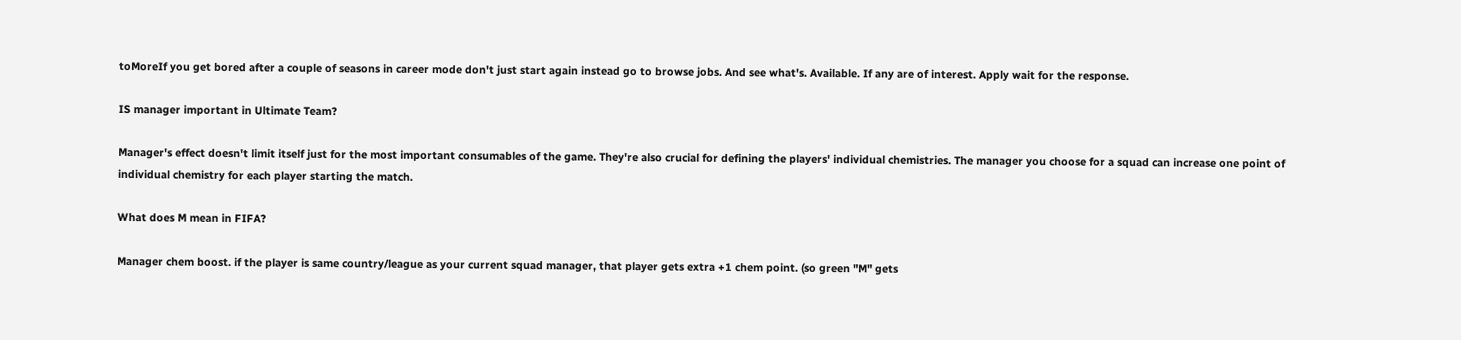toMoreIf you get bored after a couple of seasons in career mode don't just start again instead go to browse jobs. And see what's. Available. If any are of interest. Apply wait for the response.

IS manager important in Ultimate Team?

Manager's effect doesn't limit itself just for the most important consumables of the game. They're also crucial for defining the players' individual chemistries. The manager you choose for a squad can increase one point of individual chemistry for each player starting the match.

What does M mean in FIFA?

Manager chem boost. if the player is same country/league as your current squad manager, that player gets extra +1 chem point. (so green "M" gets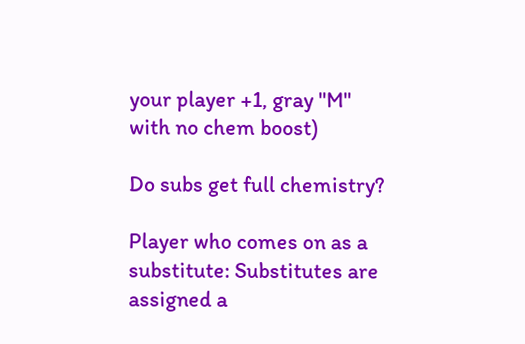your player +1, gray "M" with no chem boost)

Do subs get full chemistry?

Player who comes on as a substitute: Substitutes are assigned a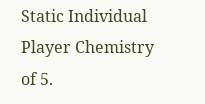Static Individual Player Chemistry of 5.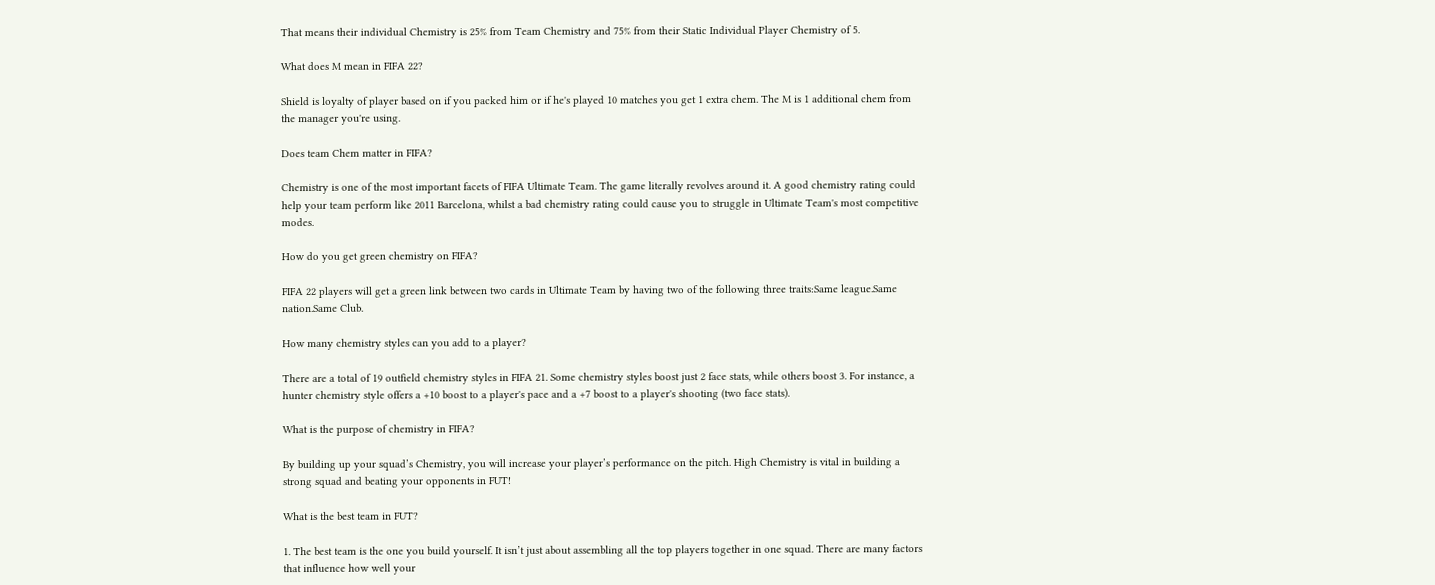That means their individual Chemistry is 25% from Team Chemistry and 75% from their Static Individual Player Chemistry of 5.

What does M mean in FIFA 22?

Shield is loyalty of player based on if you packed him or if he's played 10 matches you get 1 extra chem. The M is 1 additional chem from the manager you're using.

Does team Chem matter in FIFA?

Chemistry is one of the most important facets of FIFA Ultimate Team. The game literally revolves around it. A good chemistry rating could help your team perform like 2011 Barcelona, whilst a bad chemistry rating could cause you to struggle in Ultimate Team's most competitive modes.

How do you get green chemistry on FIFA?

FIFA 22 players will get a green link between two cards in Ultimate Team by having two of the following three traits:Same league.Same nation.Same Club.

How many chemistry styles can you add to a player?

There are a total of 19 outfield chemistry styles in FIFA 21. Some chemistry styles boost just 2 face stats, while others boost 3. For instance, a hunter chemistry style offers a +10 boost to a player's pace and a +7 boost to a player's shooting (two face stats).

What is the purpose of chemistry in FIFA?

By building up your squad’s Chemistry, you will increase your player’s performance on the pitch. High Chemistry is vital in building a strong squad and beating your opponents in FUT!

What is the best team in FUT?

1. The best team is the one you build yourself. It isn’t just about assembling all the top players together in one squad. There are many factors that influence how well your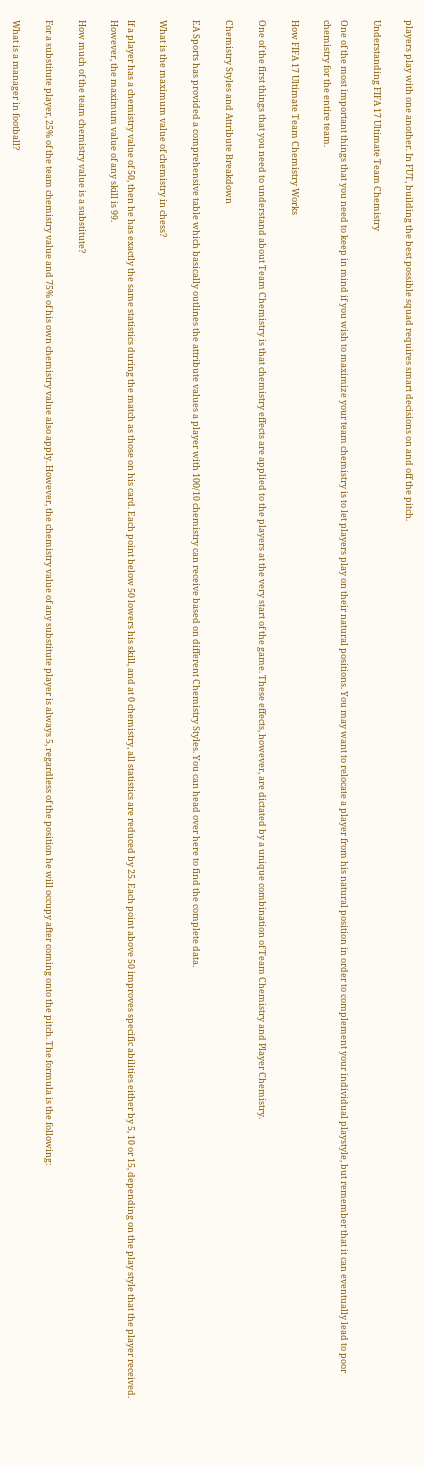players play with one another. In FUT, building the best possible squad requires smart decisions on and off the pitch.

Understanding FIFA 17 Ultimate Team Chemistry

One of the most important things that you need to keep in mind if you wish to maximize your team chemistry is to let players play on their natural positions. You may want to relocate a player from his natural position in order to complement your individual playstyle, but remember that it can eventually lead to poor chemistry for the entire team.

How FIFA 17 Ultimate Team Chemistry Works

One of the first things that you need to understand about Team Chemistry is that chemistry effects are applied to the players at the very start of the game. These effects, however, are dictated by a unique combination of Team Chemistry and Player Chemistry.

Chemistry Styles and Attribute Breakdown

EA Sports has provided a comprehensive table which basically outlines the attribute values a player with 100/10 chemistry can receive based on different Chemistry Styles. You can head over here to find the complete data.

What is the maximum value of chemistry in chess?

If a player has a chemistry value of 50, then he has exactly the same statistics during the match as those on his card. Each point below 50 lowers his skill, and at 0 chemistry, all statistics are reduced by 25. Each point above 50 improves specific abilities either by 5, 10 or 15, depending on the play style that the player received. However, the maximum value of any skill is 99.

How much of the team chemistry value is a substitute?

For a substitute player, 25% of the team chemistry value and 75% of his own chemistry value also apply. However, the chemistry value of any substitute player is always 5, regardless of the position he will occupy after coming onto the pitch. The formula is the following:

What is a manager in football?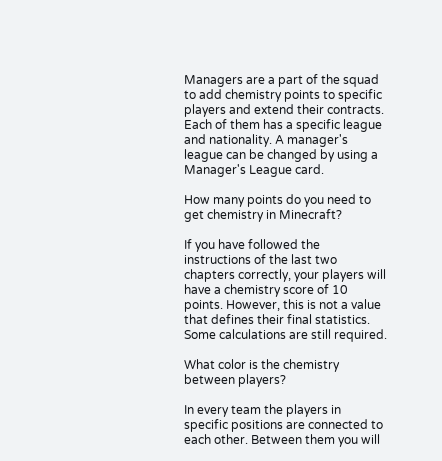Managers are a part of the squad to add chemistry points to specific players and extend their contracts. Each of them has a specific league and nationality. A manager's league can be changed by using a Manager's League card.

How many points do you need to get chemistry in Minecraft?

If you have followed the instructions of the last two chapters correctly, your players will have a chemistry score of 10 points. However, this is not a value that defines their final statistics. Some calculations are still required.

What color is the chemistry between players?

In every team the players in specific positions are connected to each other. Between them you will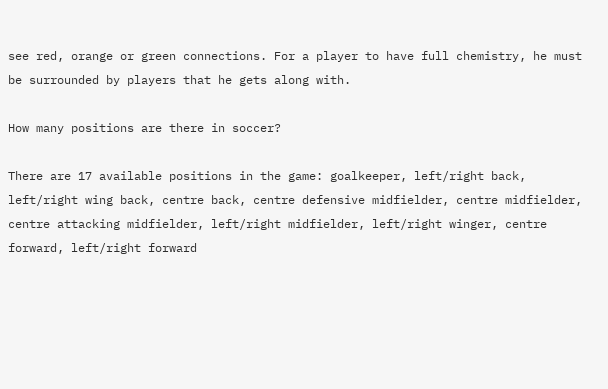see red, orange or green connections. For a player to have full chemistry, he must be surrounded by players that he gets along with.

How many positions are there in soccer?

There are 17 available positions in the game: goalkeeper, left/right back, left/right wing back, centre back, centre defensive midfielder, centre midfielder, centre attacking midfielder, left/right midfielder, left/right winger, centre forward, left/right forward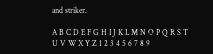and striker.

A B C D E F G H I J K L M N O P Q R S T U V W X Y Z 1 2 3 4 5 6 7 8 9